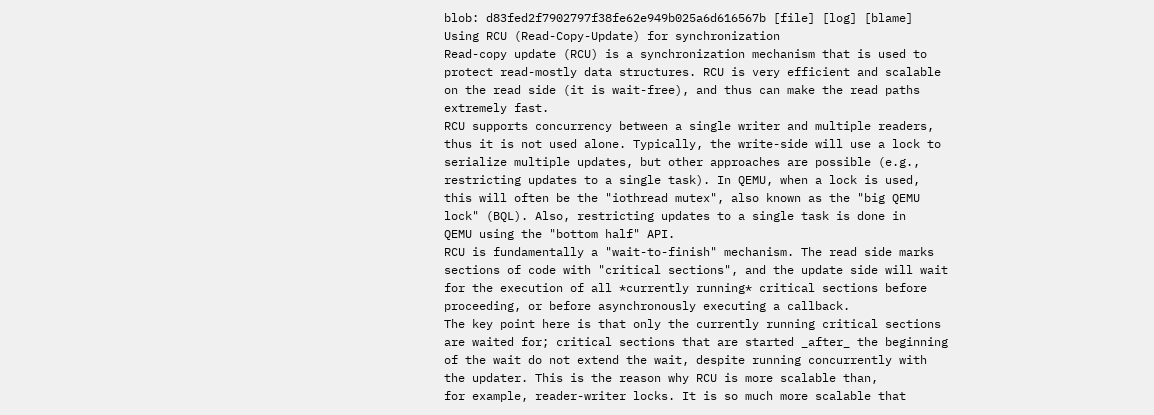blob: d83fed2f7902797f38fe62e949b025a6d616567b [file] [log] [blame]
Using RCU (Read-Copy-Update) for synchronization
Read-copy update (RCU) is a synchronization mechanism that is used to
protect read-mostly data structures. RCU is very efficient and scalable
on the read side (it is wait-free), and thus can make the read paths
extremely fast.
RCU supports concurrency between a single writer and multiple readers,
thus it is not used alone. Typically, the write-side will use a lock to
serialize multiple updates, but other approaches are possible (e.g.,
restricting updates to a single task). In QEMU, when a lock is used,
this will often be the "iothread mutex", also known as the "big QEMU
lock" (BQL). Also, restricting updates to a single task is done in
QEMU using the "bottom half" API.
RCU is fundamentally a "wait-to-finish" mechanism. The read side marks
sections of code with "critical sections", and the update side will wait
for the execution of all *currently running* critical sections before
proceeding, or before asynchronously executing a callback.
The key point here is that only the currently running critical sections
are waited for; critical sections that are started _after_ the beginning
of the wait do not extend the wait, despite running concurrently with
the updater. This is the reason why RCU is more scalable than,
for example, reader-writer locks. It is so much more scalable that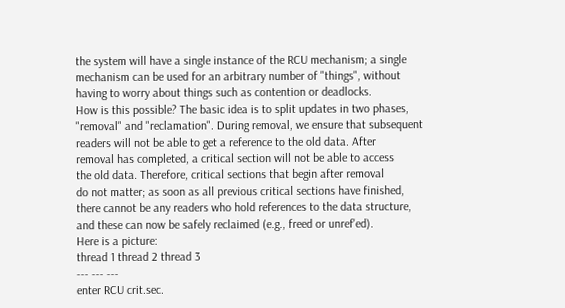the system will have a single instance of the RCU mechanism; a single
mechanism can be used for an arbitrary number of "things", without
having to worry about things such as contention or deadlocks.
How is this possible? The basic idea is to split updates in two phases,
"removal" and "reclamation". During removal, we ensure that subsequent
readers will not be able to get a reference to the old data. After
removal has completed, a critical section will not be able to access
the old data. Therefore, critical sections that begin after removal
do not matter; as soon as all previous critical sections have finished,
there cannot be any readers who hold references to the data structure,
and these can now be safely reclaimed (e.g., freed or unref'ed).
Here is a picture:
thread 1 thread 2 thread 3
--- --- ---
enter RCU crit.sec.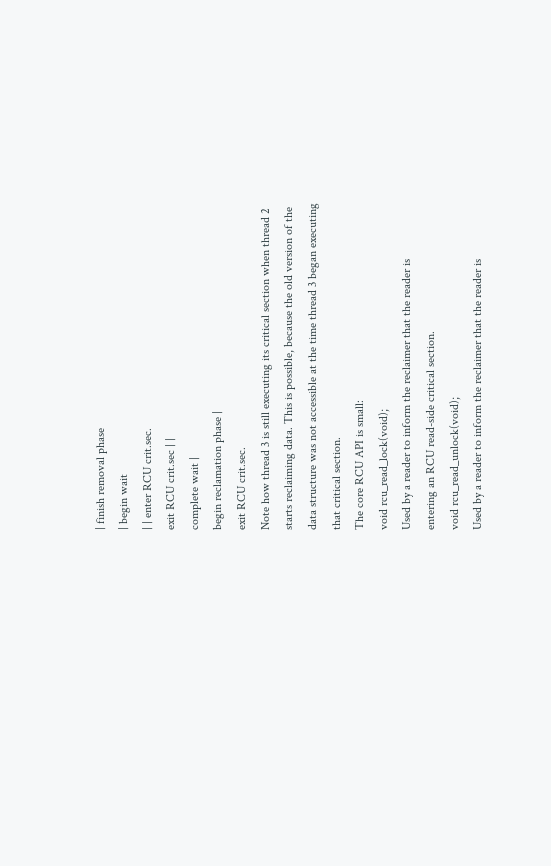| finish removal phase
| begin wait
| | enter RCU crit.sec.
exit RCU crit.sec | |
complete wait |
begin reclamation phase |
exit RCU crit.sec.
Note how thread 3 is still executing its critical section when thread 2
starts reclaiming data. This is possible, because the old version of the
data structure was not accessible at the time thread 3 began executing
that critical section.
The core RCU API is small:
void rcu_read_lock(void);
Used by a reader to inform the reclaimer that the reader is
entering an RCU read-side critical section.
void rcu_read_unlock(void);
Used by a reader to inform the reclaimer that the reader is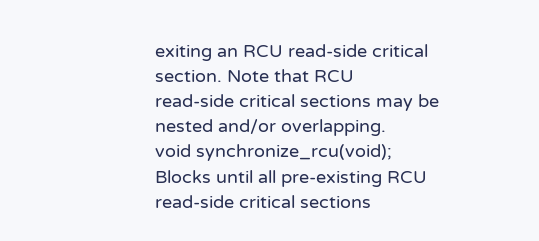exiting an RCU read-side critical section. Note that RCU
read-side critical sections may be nested and/or overlapping.
void synchronize_rcu(void);
Blocks until all pre-existing RCU read-side critical sections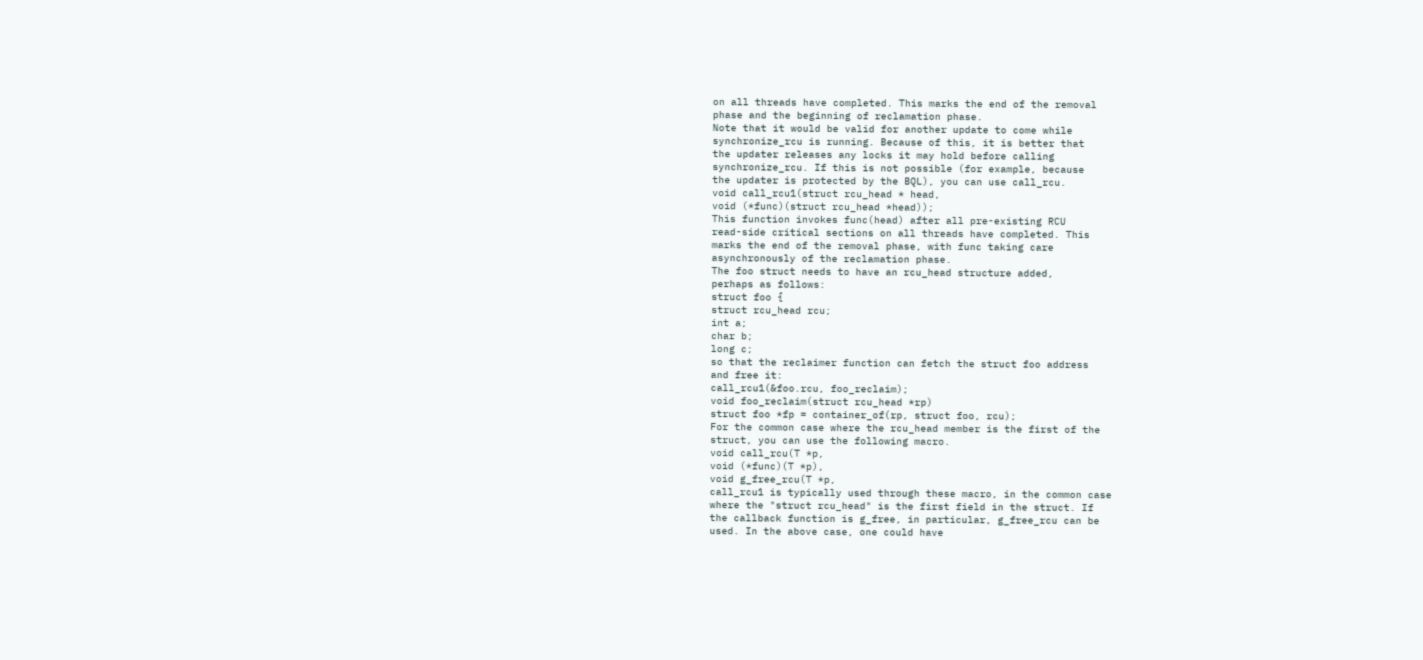on all threads have completed. This marks the end of the removal
phase and the beginning of reclamation phase.
Note that it would be valid for another update to come while
synchronize_rcu is running. Because of this, it is better that
the updater releases any locks it may hold before calling
synchronize_rcu. If this is not possible (for example, because
the updater is protected by the BQL), you can use call_rcu.
void call_rcu1(struct rcu_head * head,
void (*func)(struct rcu_head *head));
This function invokes func(head) after all pre-existing RCU
read-side critical sections on all threads have completed. This
marks the end of the removal phase, with func taking care
asynchronously of the reclamation phase.
The foo struct needs to have an rcu_head structure added,
perhaps as follows:
struct foo {
struct rcu_head rcu;
int a;
char b;
long c;
so that the reclaimer function can fetch the struct foo address
and free it:
call_rcu1(&foo.rcu, foo_reclaim);
void foo_reclaim(struct rcu_head *rp)
struct foo *fp = container_of(rp, struct foo, rcu);
For the common case where the rcu_head member is the first of the
struct, you can use the following macro.
void call_rcu(T *p,
void (*func)(T *p),
void g_free_rcu(T *p,
call_rcu1 is typically used through these macro, in the common case
where the "struct rcu_head" is the first field in the struct. If
the callback function is g_free, in particular, g_free_rcu can be
used. In the above case, one could have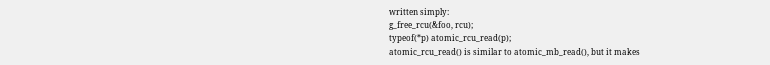written simply:
g_free_rcu(&foo, rcu);
typeof(*p) atomic_rcu_read(p);
atomic_rcu_read() is similar to atomic_mb_read(), but it makes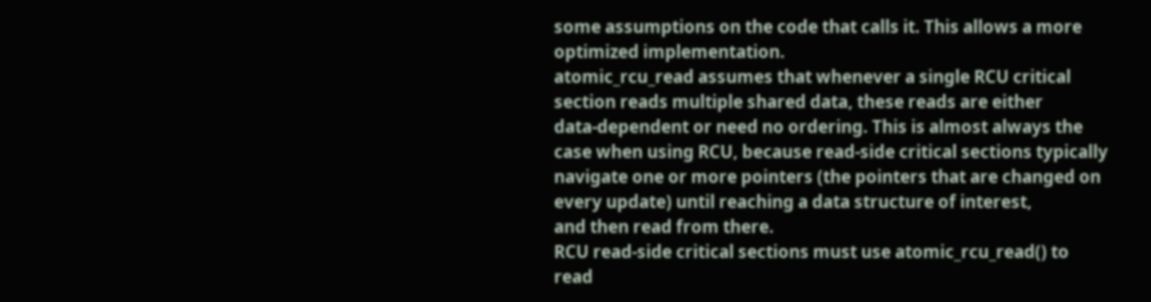some assumptions on the code that calls it. This allows a more
optimized implementation.
atomic_rcu_read assumes that whenever a single RCU critical
section reads multiple shared data, these reads are either
data-dependent or need no ordering. This is almost always the
case when using RCU, because read-side critical sections typically
navigate one or more pointers (the pointers that are changed on
every update) until reaching a data structure of interest,
and then read from there.
RCU read-side critical sections must use atomic_rcu_read() to
read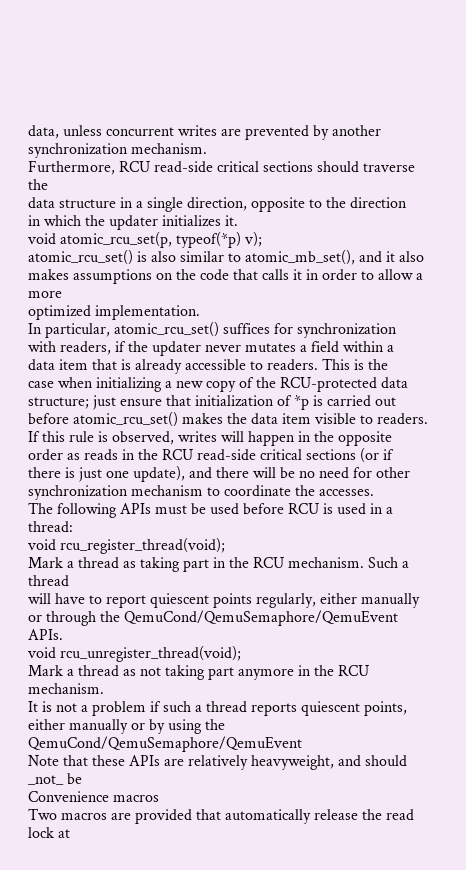data, unless concurrent writes are prevented by another
synchronization mechanism.
Furthermore, RCU read-side critical sections should traverse the
data structure in a single direction, opposite to the direction
in which the updater initializes it.
void atomic_rcu_set(p, typeof(*p) v);
atomic_rcu_set() is also similar to atomic_mb_set(), and it also
makes assumptions on the code that calls it in order to allow a more
optimized implementation.
In particular, atomic_rcu_set() suffices for synchronization
with readers, if the updater never mutates a field within a
data item that is already accessible to readers. This is the
case when initializing a new copy of the RCU-protected data
structure; just ensure that initialization of *p is carried out
before atomic_rcu_set() makes the data item visible to readers.
If this rule is observed, writes will happen in the opposite
order as reads in the RCU read-side critical sections (or if
there is just one update), and there will be no need for other
synchronization mechanism to coordinate the accesses.
The following APIs must be used before RCU is used in a thread:
void rcu_register_thread(void);
Mark a thread as taking part in the RCU mechanism. Such a thread
will have to report quiescent points regularly, either manually
or through the QemuCond/QemuSemaphore/QemuEvent APIs.
void rcu_unregister_thread(void);
Mark a thread as not taking part anymore in the RCU mechanism.
It is not a problem if such a thread reports quiescent points,
either manually or by using the QemuCond/QemuSemaphore/QemuEvent
Note that these APIs are relatively heavyweight, and should _not_ be
Convenience macros
Two macros are provided that automatically release the read lock at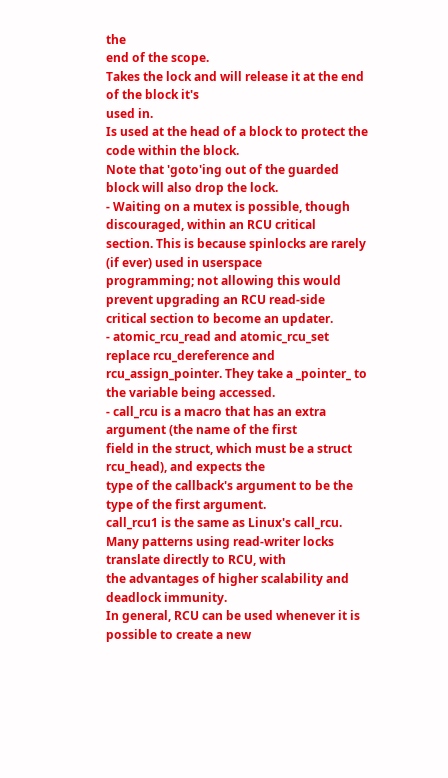the
end of the scope.
Takes the lock and will release it at the end of the block it's
used in.
Is used at the head of a block to protect the code within the block.
Note that 'goto'ing out of the guarded block will also drop the lock.
- Waiting on a mutex is possible, though discouraged, within an RCU critical
section. This is because spinlocks are rarely (if ever) used in userspace
programming; not allowing this would prevent upgrading an RCU read-side
critical section to become an updater.
- atomic_rcu_read and atomic_rcu_set replace rcu_dereference and
rcu_assign_pointer. They take a _pointer_ to the variable being accessed.
- call_rcu is a macro that has an extra argument (the name of the first
field in the struct, which must be a struct rcu_head), and expects the
type of the callback's argument to be the type of the first argument.
call_rcu1 is the same as Linux's call_rcu.
Many patterns using read-writer locks translate directly to RCU, with
the advantages of higher scalability and deadlock immunity.
In general, RCU can be used whenever it is possible to create a new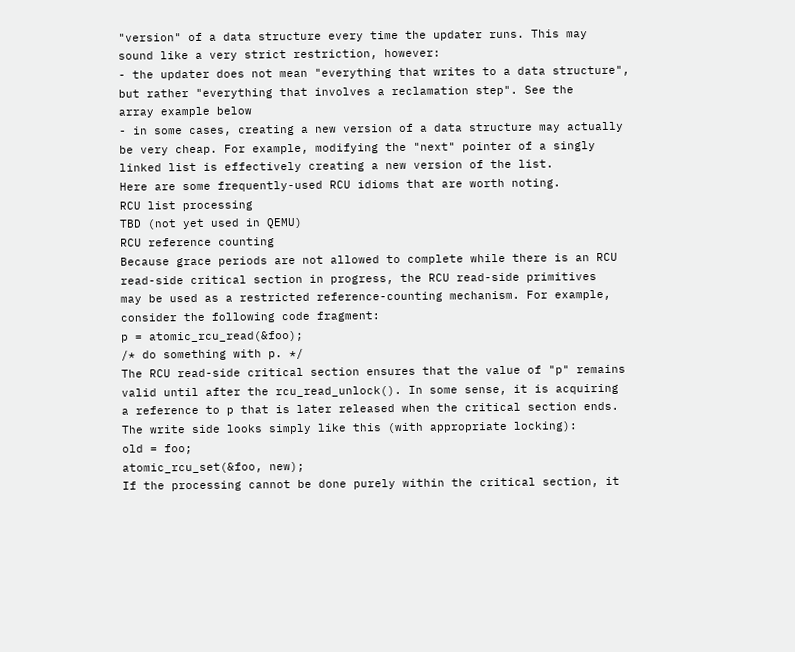"version" of a data structure every time the updater runs. This may
sound like a very strict restriction, however:
- the updater does not mean "everything that writes to a data structure",
but rather "everything that involves a reclamation step". See the
array example below
- in some cases, creating a new version of a data structure may actually
be very cheap. For example, modifying the "next" pointer of a singly
linked list is effectively creating a new version of the list.
Here are some frequently-used RCU idioms that are worth noting.
RCU list processing
TBD (not yet used in QEMU)
RCU reference counting
Because grace periods are not allowed to complete while there is an RCU
read-side critical section in progress, the RCU read-side primitives
may be used as a restricted reference-counting mechanism. For example,
consider the following code fragment:
p = atomic_rcu_read(&foo);
/* do something with p. */
The RCU read-side critical section ensures that the value of "p" remains
valid until after the rcu_read_unlock(). In some sense, it is acquiring
a reference to p that is later released when the critical section ends.
The write side looks simply like this (with appropriate locking):
old = foo;
atomic_rcu_set(&foo, new);
If the processing cannot be done purely within the critical section, it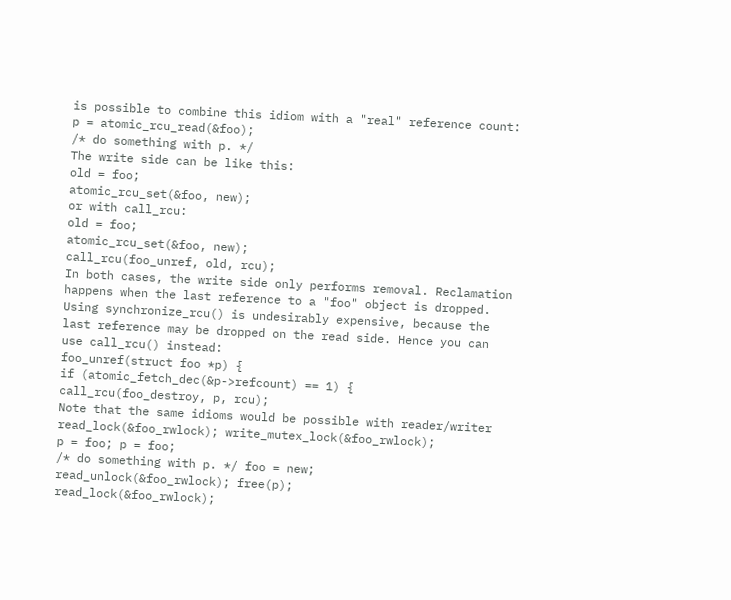is possible to combine this idiom with a "real" reference count:
p = atomic_rcu_read(&foo);
/* do something with p. */
The write side can be like this:
old = foo;
atomic_rcu_set(&foo, new);
or with call_rcu:
old = foo;
atomic_rcu_set(&foo, new);
call_rcu(foo_unref, old, rcu);
In both cases, the write side only performs removal. Reclamation
happens when the last reference to a "foo" object is dropped.
Using synchronize_rcu() is undesirably expensive, because the
last reference may be dropped on the read side. Hence you can
use call_rcu() instead:
foo_unref(struct foo *p) {
if (atomic_fetch_dec(&p->refcount) == 1) {
call_rcu(foo_destroy, p, rcu);
Note that the same idioms would be possible with reader/writer
read_lock(&foo_rwlock); write_mutex_lock(&foo_rwlock);
p = foo; p = foo;
/* do something with p. */ foo = new;
read_unlock(&foo_rwlock); free(p);
read_lock(&foo_rwlock);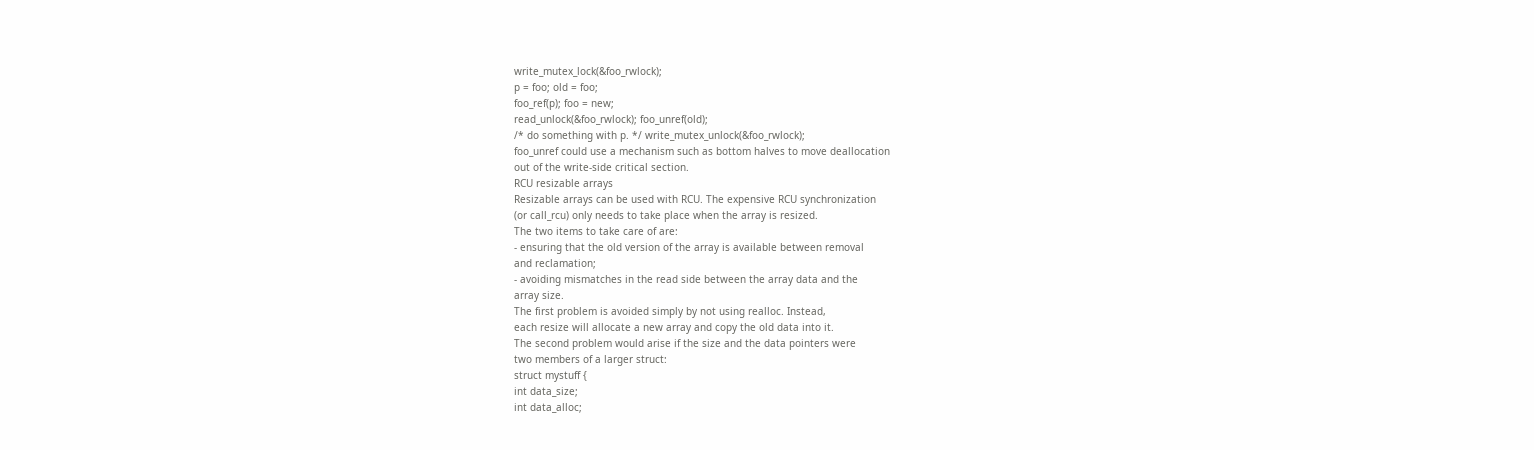write_mutex_lock(&foo_rwlock);
p = foo; old = foo;
foo_ref(p); foo = new;
read_unlock(&foo_rwlock); foo_unref(old);
/* do something with p. */ write_mutex_unlock(&foo_rwlock);
foo_unref could use a mechanism such as bottom halves to move deallocation
out of the write-side critical section.
RCU resizable arrays
Resizable arrays can be used with RCU. The expensive RCU synchronization
(or call_rcu) only needs to take place when the array is resized.
The two items to take care of are:
- ensuring that the old version of the array is available between removal
and reclamation;
- avoiding mismatches in the read side between the array data and the
array size.
The first problem is avoided simply by not using realloc. Instead,
each resize will allocate a new array and copy the old data into it.
The second problem would arise if the size and the data pointers were
two members of a larger struct:
struct mystuff {
int data_size;
int data_alloc;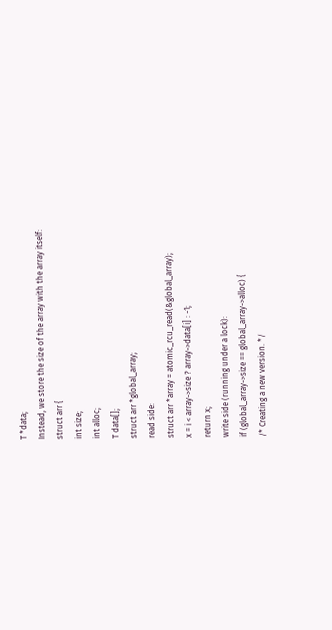T *data;
Instead, we store the size of the array with the array itself:
struct arr {
int size;
int alloc;
T data[];
struct arr *global_array;
read side:
struct arr *array = atomic_rcu_read(&global_array);
x = i < array->size ? array->data[i] : -1;
return x;
write side (running under a lock):
if (global_array->size == global_array->alloc) {
/* Creating a new version. */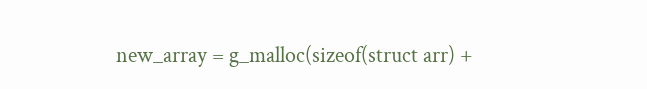new_array = g_malloc(sizeof(struct arr) +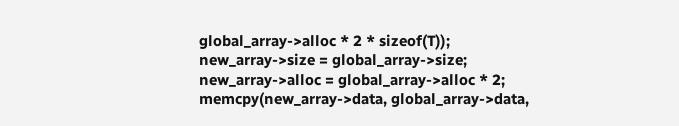global_array->alloc * 2 * sizeof(T));
new_array->size = global_array->size;
new_array->alloc = global_array->alloc * 2;
memcpy(new_array->data, global_array->data,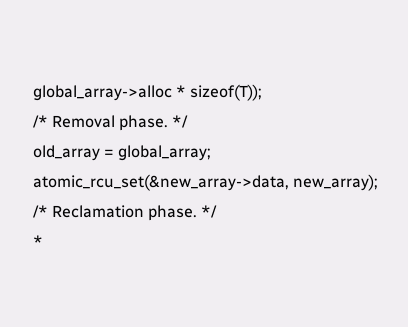global_array->alloc * sizeof(T));
/* Removal phase. */
old_array = global_array;
atomic_rcu_set(&new_array->data, new_array);
/* Reclamation phase. */
*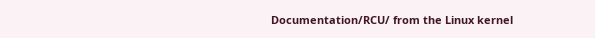Documentation/RCU/ from the Linux kernel